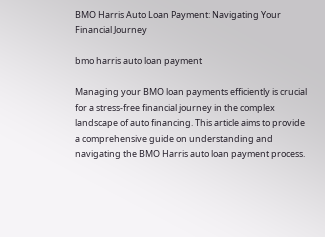BMO Harris Auto Loan Payment: Navigating Your Financial Journey

bmo harris auto loan payment

Managing your BMO loan payments efficiently is crucial for a stress-free financial journey in the complex landscape of auto financing. This article aims to provide a comprehensive guide on understanding and navigating the BMO Harris auto loan payment process.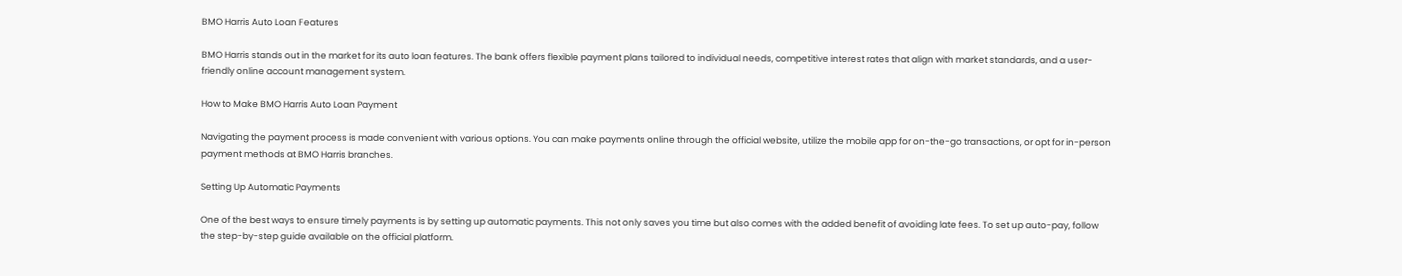BMO Harris Auto Loan Features

BMO Harris stands out in the market for its auto loan features. The bank offers flexible payment plans tailored to individual needs, competitive interest rates that align with market standards, and a user-friendly online account management system.

How to Make BMO Harris Auto Loan Payment

Navigating the payment process is made convenient with various options. You can make payments online through the official website, utilize the mobile app for on-the-go transactions, or opt for in-person payment methods at BMO Harris branches.

Setting Up Automatic Payments

One of the best ways to ensure timely payments is by setting up automatic payments. This not only saves you time but also comes with the added benefit of avoiding late fees. To set up auto-pay, follow the step-by-step guide available on the official platform.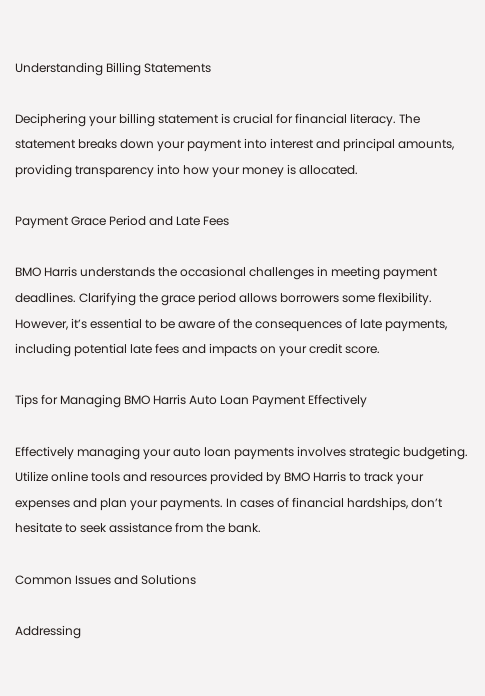Understanding Billing Statements

Deciphering your billing statement is crucial for financial literacy. The statement breaks down your payment into interest and principal amounts, providing transparency into how your money is allocated.

Payment Grace Period and Late Fees

BMO Harris understands the occasional challenges in meeting payment deadlines. Clarifying the grace period allows borrowers some flexibility. However, it’s essential to be aware of the consequences of late payments, including potential late fees and impacts on your credit score.

Tips for Managing BMO Harris Auto Loan Payment Effectively

Effectively managing your auto loan payments involves strategic budgeting. Utilize online tools and resources provided by BMO Harris to track your expenses and plan your payments. In cases of financial hardships, don’t hesitate to seek assistance from the bank.

Common Issues and Solutions

Addressing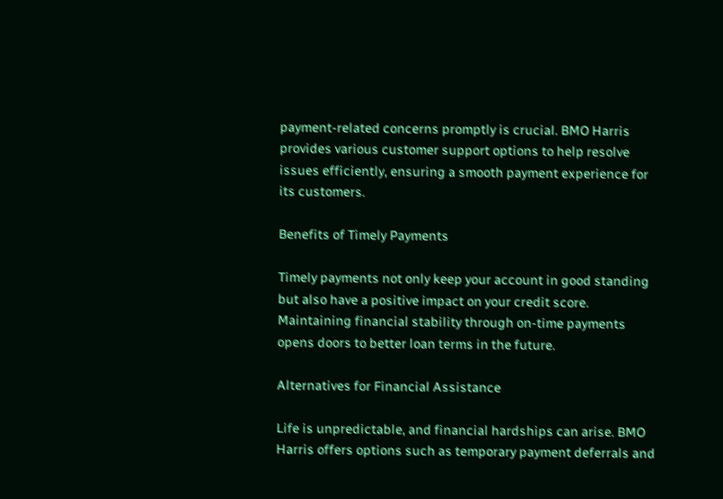payment-related concerns promptly is crucial. BMO Harris provides various customer support options to help resolve issues efficiently, ensuring a smooth payment experience for its customers.

Benefits of Timely Payments

Timely payments not only keep your account in good standing but also have a positive impact on your credit score. Maintaining financial stability through on-time payments opens doors to better loan terms in the future.

Alternatives for Financial Assistance

Life is unpredictable, and financial hardships can arise. BMO Harris offers options such as temporary payment deferrals and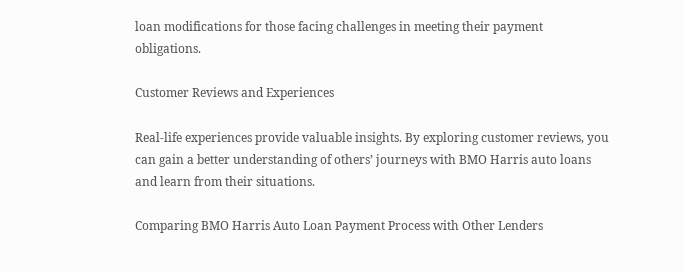loan modifications for those facing challenges in meeting their payment obligations.

Customer Reviews and Experiences

Real-life experiences provide valuable insights. By exploring customer reviews, you can gain a better understanding of others’ journeys with BMO Harris auto loans and learn from their situations.

Comparing BMO Harris Auto Loan Payment Process with Other Lenders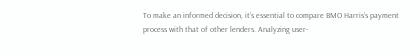To make an informed decision, it’s essential to compare BMO Harris’s payment process with that of other lenders. Analyzing user-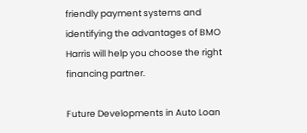friendly payment systems and identifying the advantages of BMO Harris will help you choose the right financing partner.

Future Developments in Auto Loan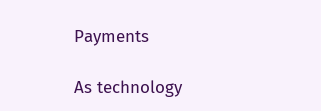Payments

As technology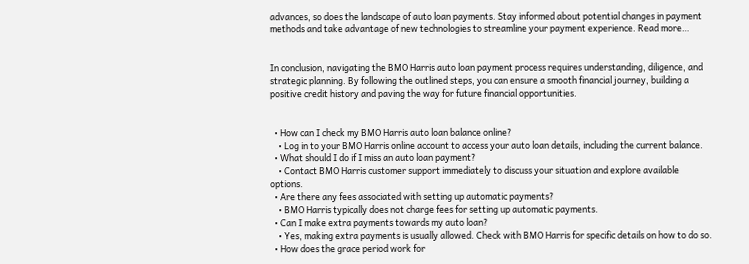advances, so does the landscape of auto loan payments. Stay informed about potential changes in payment methods and take advantage of new technologies to streamline your payment experience. Read more…


In conclusion, navigating the BMO Harris auto loan payment process requires understanding, diligence, and strategic planning. By following the outlined steps, you can ensure a smooth financial journey, building a positive credit history and paving the way for future financial opportunities.


  • How can I check my BMO Harris auto loan balance online?
    • Log in to your BMO Harris online account to access your auto loan details, including the current balance.
  • What should I do if I miss an auto loan payment?
    • Contact BMO Harris customer support immediately to discuss your situation and explore available options.
  • Are there any fees associated with setting up automatic payments?
    • BMO Harris typically does not charge fees for setting up automatic payments.
  • Can I make extra payments towards my auto loan?
    • Yes, making extra payments is usually allowed. Check with BMO Harris for specific details on how to do so.
  • How does the grace period work for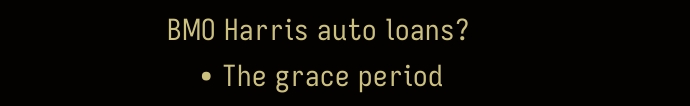BMO Harris auto loans?
    • The grace period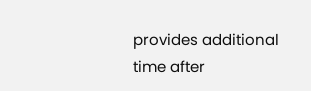provides additional time after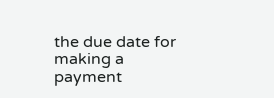the due date for making a payment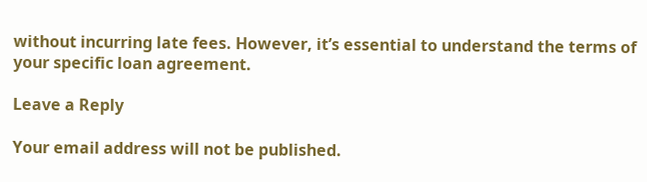without incurring late fees. However, it’s essential to understand the terms of your specific loan agreement.

Leave a Reply

Your email address will not be published.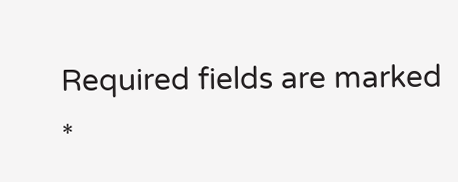Required fields are marked *